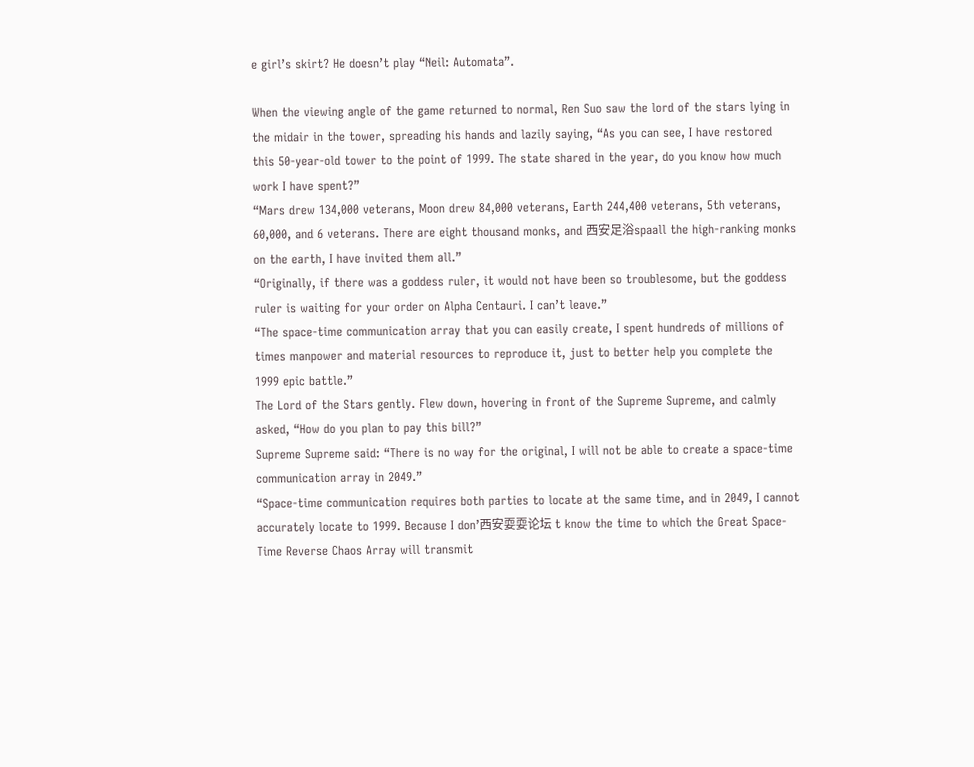e girl’s skirt? He doesn’t play “Neil: Automata”.

When the viewing angle of the game returned to normal, Ren Suo saw the lord of the stars lying in the midair in the tower, spreading his hands and lazily saying, “As you can see, I have restored this 50-year-old tower to the point of 1999. The state shared in the year, do you know how much work I have spent?”
“Mars drew 134,000 veterans, Moon drew 84,000 veterans, Earth 244,400 veterans, 5th veterans, 60,000, and 6 veterans. There are eight thousand monks, and 西安足浴spaall the high-ranking monks on the earth, I have invited them all.”
“Originally, if there was a goddess ruler, it would not have been so troublesome, but the goddess ruler is waiting for your order on Alpha Centauri. I can’t leave.”
“The space-time communication array that you can easily create, I spent hundreds of millions of times manpower and material resources to reproduce it, just to better help you complete the 1999 epic battle.”
The Lord of the Stars gently. Flew down, hovering in front of the Supreme Supreme, and calmly asked, “How do you plan to pay this bill?”
Supreme Supreme said: “There is no way for the original, I will not be able to create a space-time communication array in 2049.”
“Space-time communication requires both parties to locate at the same time, and in 2049, I cannot accurately locate to 1999. Because I don’西安耍耍论坛 t know the time to which the Great Space-Time Reverse Chaos Array will transmit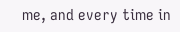me, and every time in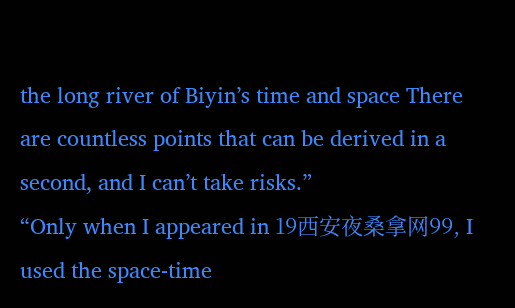the long river of Biyin’s time and space There are countless points that can be derived in a second, and I can’t take risks.”
“Only when I appeared in 19西安夜桑拿网99, I used the space-time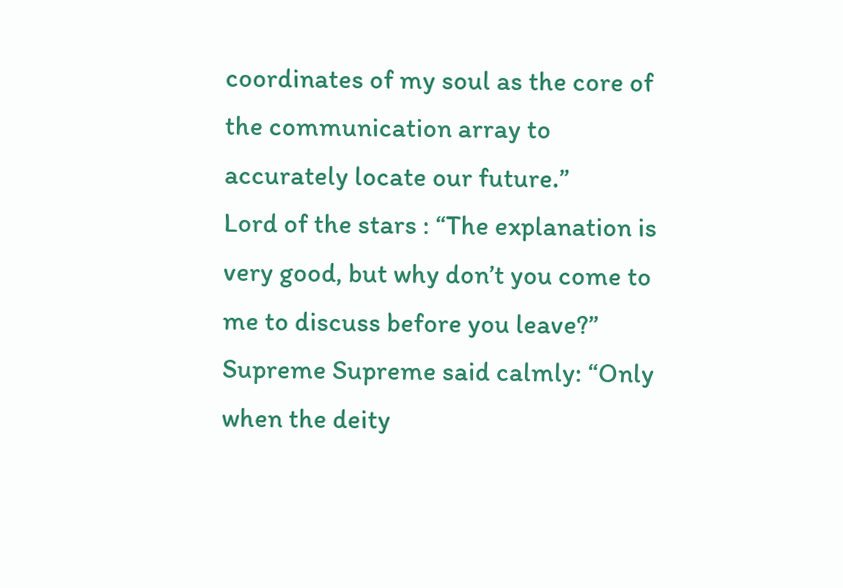coordinates of my soul as the core of the communication array to accurately locate our future.”
Lord of the stars : “The explanation is very good, but why don’t you come to me to discuss before you leave?”
Supreme Supreme said calmly: “Only when the deity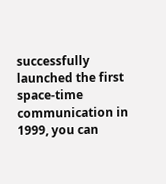successfully launched the first space-time communication in 1999, you can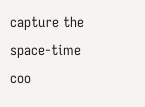capture the space-time coo